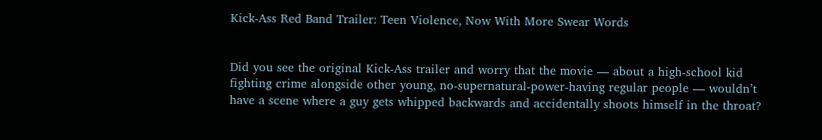Kick-Ass Red Band Trailer: Teen Violence, Now With More Swear Words


Did you see the original Kick-Ass trailer and worry that the movie — about a high-school kid fighting crime alongside other young, no-supernatural-power-having regular people — wouldn’t have a scene where a guy gets whipped backwards and accidentally shoots himself in the throat?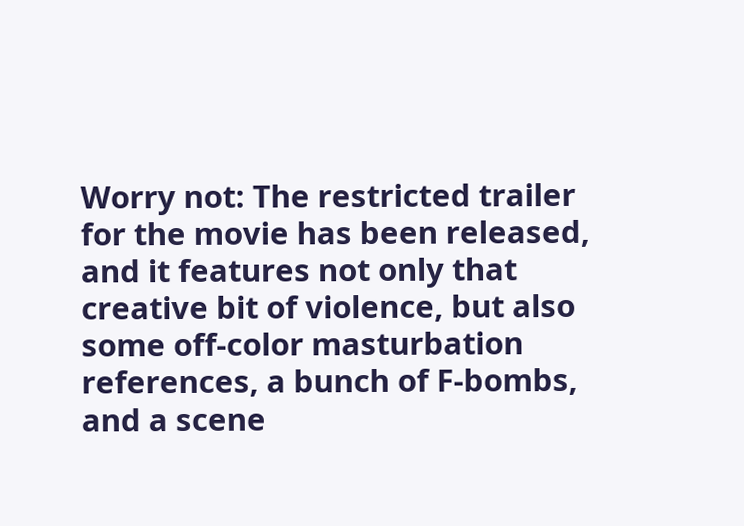Worry not: The restricted trailer for the movie has been released, and it features not only that creative bit of violence, but also some off-color masturbation references, a bunch of F-bombs, and a scene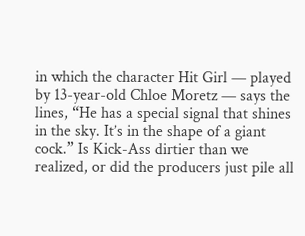in which the character Hit Girl — played by 13-year-old Chloe Moretz — says the lines, “He has a special signal that shines in the sky. It’s in the shape of a giant cock.” Is Kick-Ass dirtier than we realized, or did the producers just pile all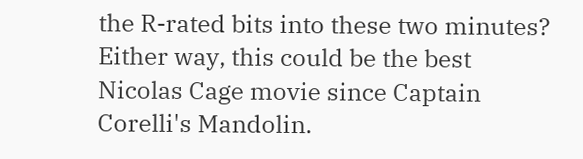the R-rated bits into these two minutes? Either way, this could be the best Nicolas Cage movie since Captain Corelli's Mandolin.